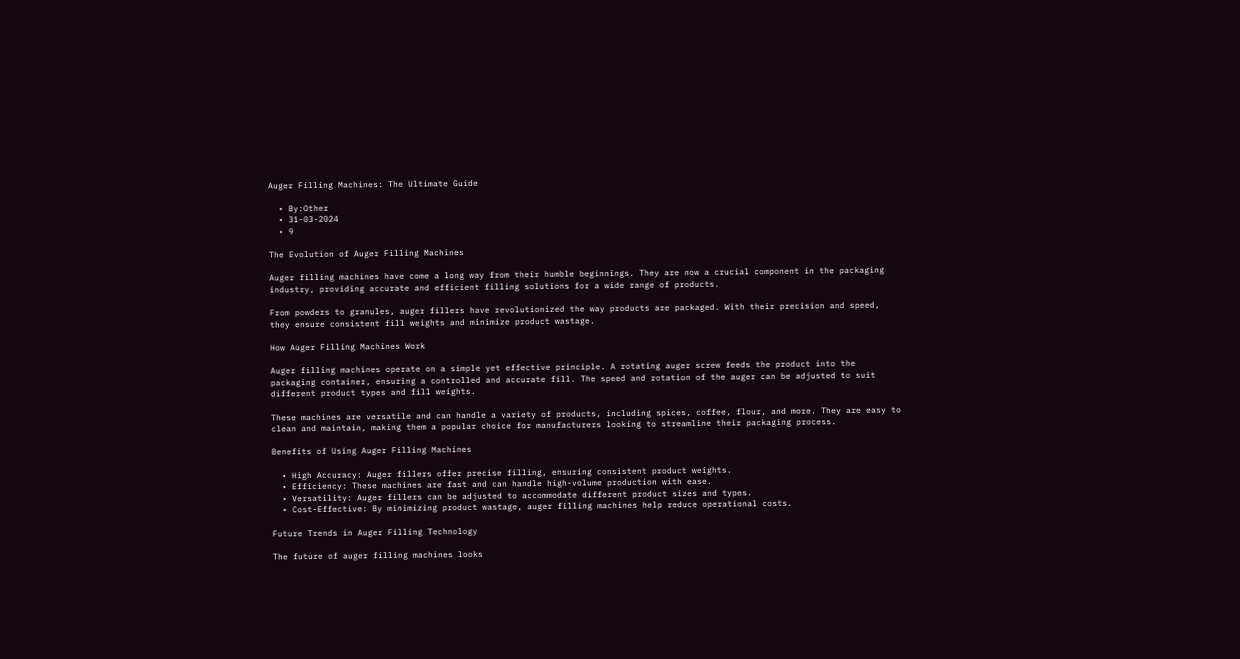Auger Filling Machines: The Ultimate Guide

  • By:Other
  • 31-03-2024
  • 9

The Evolution of Auger Filling Machines

Auger filling machines have come a long way from their humble beginnings. They are now a crucial component in the packaging industry, providing accurate and efficient filling solutions for a wide range of products.

From powders to granules, auger fillers have revolutionized the way products are packaged. With their precision and speed, they ensure consistent fill weights and minimize product wastage.

How Auger Filling Machines Work

Auger filling machines operate on a simple yet effective principle. A rotating auger screw feeds the product into the packaging container, ensuring a controlled and accurate fill. The speed and rotation of the auger can be adjusted to suit different product types and fill weights.

These machines are versatile and can handle a variety of products, including spices, coffee, flour, and more. They are easy to clean and maintain, making them a popular choice for manufacturers looking to streamline their packaging process.

Benefits of Using Auger Filling Machines

  • High Accuracy: Auger fillers offer precise filling, ensuring consistent product weights.
  • Efficiency: These machines are fast and can handle high-volume production with ease.
  • Versatility: Auger fillers can be adjusted to accommodate different product sizes and types.
  • Cost-Effective: By minimizing product wastage, auger filling machines help reduce operational costs.

Future Trends in Auger Filling Technology

The future of auger filling machines looks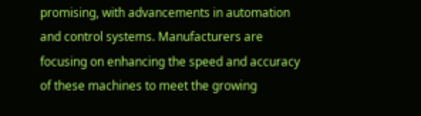promising, with advancements in automation and control systems. Manufacturers are focusing on enhancing the speed and accuracy of these machines to meet the growing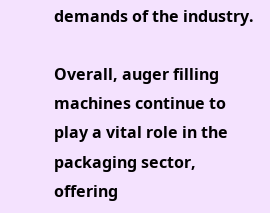demands of the industry.

Overall, auger filling machines continue to play a vital role in the packaging sector, offering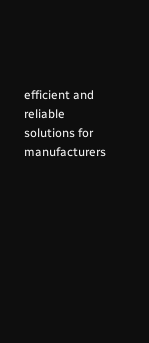efficient and reliable solutions for manufacturers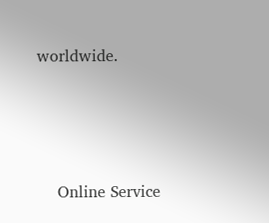worldwide.




    Online Service